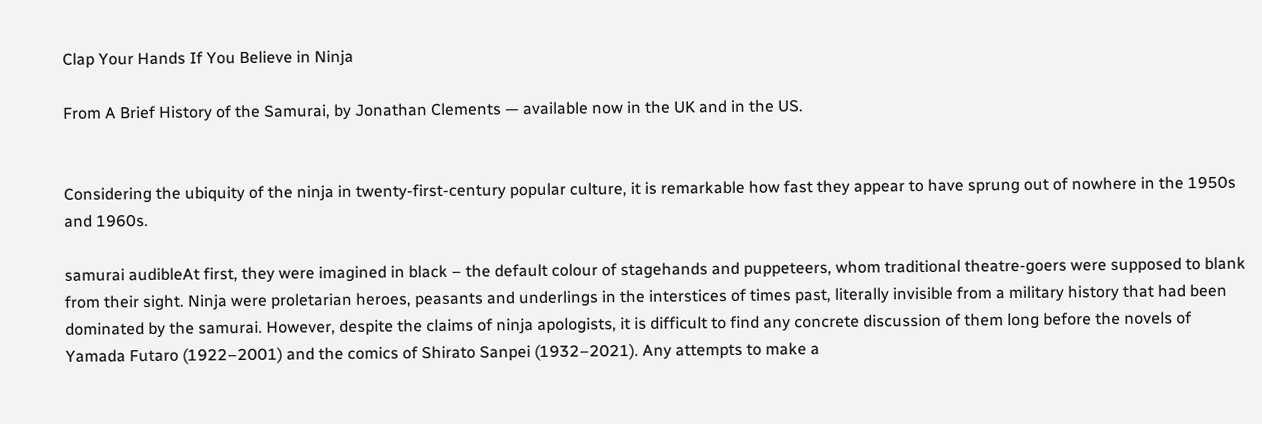Clap Your Hands If You Believe in Ninja

From A Brief History of the Samurai, by Jonathan Clements — available now in the UK and in the US.


Considering the ubiquity of the ninja in twenty-first-century popular culture, it is remarkable how fast they appear to have sprung out of nowhere in the 1950s and 1960s.

samurai audibleAt first, they were imagined in black – the default colour of stagehands and puppeteers, whom traditional theatre-goers were supposed to blank from their sight. Ninja were proletarian heroes, peasants and underlings in the interstices of times past, literally invisible from a military history that had been dominated by the samurai. However, despite the claims of ninja apologists, it is difficult to find any concrete discussion of them long before the novels of Yamada Futaro (1922–2001) and the comics of Shirato Sanpei (1932–2021). Any attempts to make a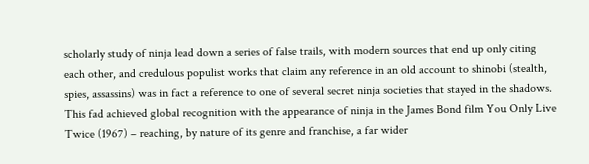scholarly study of ninja lead down a series of false trails, with modern sources that end up only citing each other, and credulous populist works that claim any reference in an old account to shinobi (stealth, spies, assassins) was in fact a reference to one of several secret ninja societies that stayed in the shadows. This fad achieved global recognition with the appearance of ninja in the James Bond film You Only Live Twice (1967) – reaching, by nature of its genre and franchise, a far wider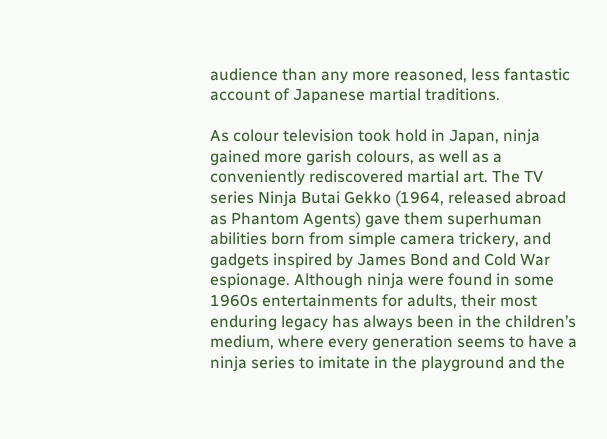audience than any more reasoned, less fantastic account of Japanese martial traditions.

As colour television took hold in Japan, ninja gained more garish colours, as well as a conveniently rediscovered martial art. The TV series Ninja Butai Gekko (1964, released abroad as Phantom Agents) gave them superhuman abilities born from simple camera trickery, and gadgets inspired by James Bond and Cold War espionage. Although ninja were found in some 1960s entertainments for adults, their most enduring legacy has always been in the children’s medium, where every generation seems to have a ninja series to imitate in the playground and the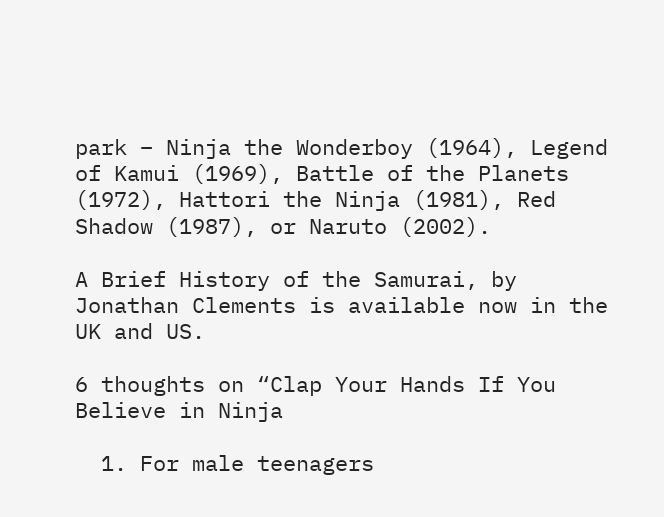park – Ninja the Wonderboy (1964), Legend of Kamui (1969), Battle of the Planets (1972), Hattori the Ninja (1981), Red Shadow (1987), or Naruto (2002).

A Brief History of the Samurai, by Jonathan Clements is available now in the UK and US.

6 thoughts on “Clap Your Hands If You Believe in Ninja

  1. For male teenagers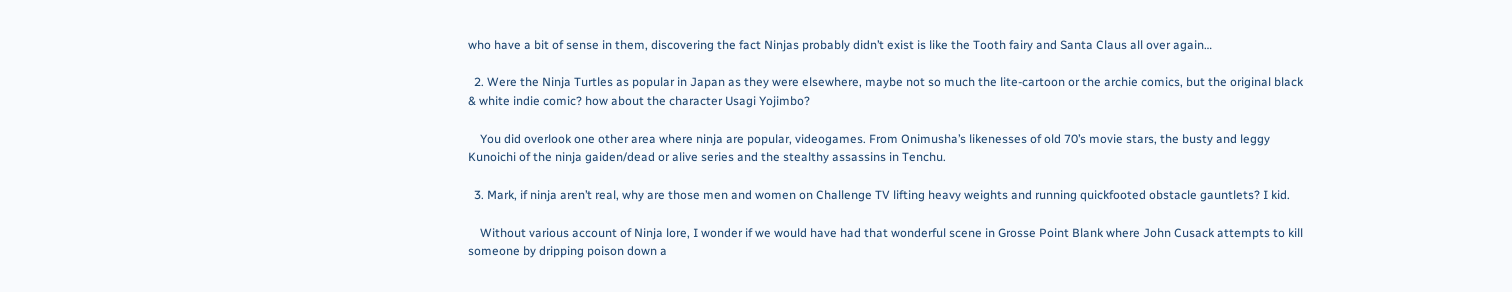who have a bit of sense in them, discovering the fact Ninjas probably didn’t exist is like the Tooth fairy and Santa Claus all over again…

  2. Were the Ninja Turtles as popular in Japan as they were elsewhere, maybe not so much the lite-cartoon or the archie comics, but the original black & white indie comic? how about the character Usagi Yojimbo?

    You did overlook one other area where ninja are popular, videogames. From Onimusha’s likenesses of old 70’s movie stars, the busty and leggy Kunoichi of the ninja gaiden/dead or alive series and the stealthy assassins in Tenchu.

  3. Mark, if ninja aren’t real, why are those men and women on Challenge TV lifting heavy weights and running quickfooted obstacle gauntlets? I kid.

    Without various account of Ninja lore, I wonder if we would have had that wonderful scene in Grosse Point Blank where John Cusack attempts to kill someone by dripping poison down a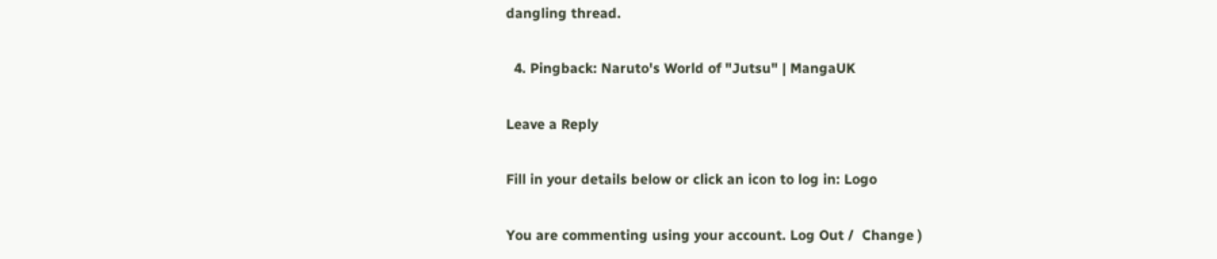dangling thread.

  4. Pingback: Naruto's World of "Jutsu" | MangaUK

Leave a Reply

Fill in your details below or click an icon to log in: Logo

You are commenting using your account. Log Out /  Change )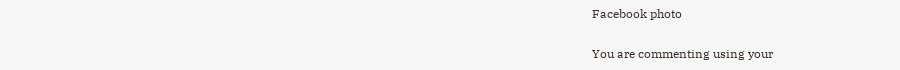Facebook photo

You are commenting using your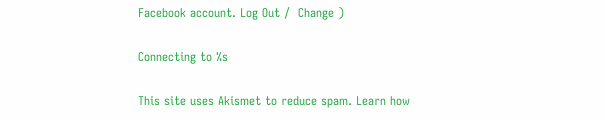Facebook account. Log Out /  Change )

Connecting to %s

This site uses Akismet to reduce spam. Learn how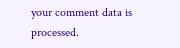your comment data is processed.